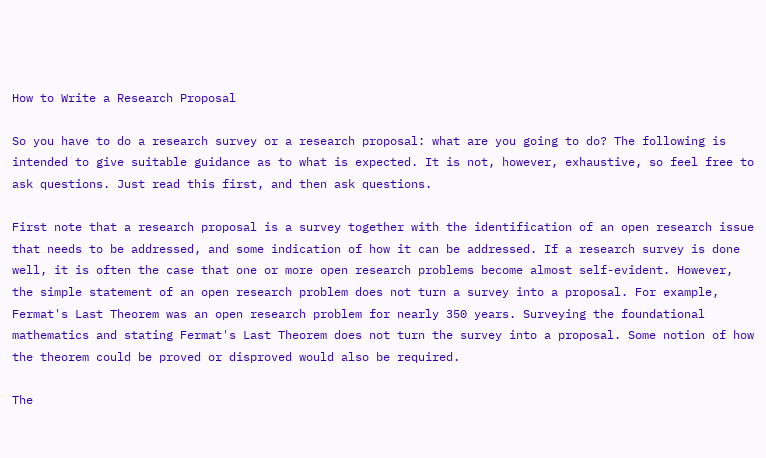How to Write a Research Proposal

So you have to do a research survey or a research proposal: what are you going to do? The following is intended to give suitable guidance as to what is expected. It is not, however, exhaustive, so feel free to ask questions. Just read this first, and then ask questions.

First note that a research proposal is a survey together with the identification of an open research issue that needs to be addressed, and some indication of how it can be addressed. If a research survey is done well, it is often the case that one or more open research problems become almost self-evident. However, the simple statement of an open research problem does not turn a survey into a proposal. For example, Fermat's Last Theorem was an open research problem for nearly 350 years. Surveying the foundational mathematics and stating Fermat's Last Theorem does not turn the survey into a proposal. Some notion of how the theorem could be proved or disproved would also be required.

The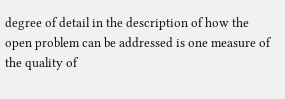degree of detail in the description of how the open problem can be addressed is one measure of the quality of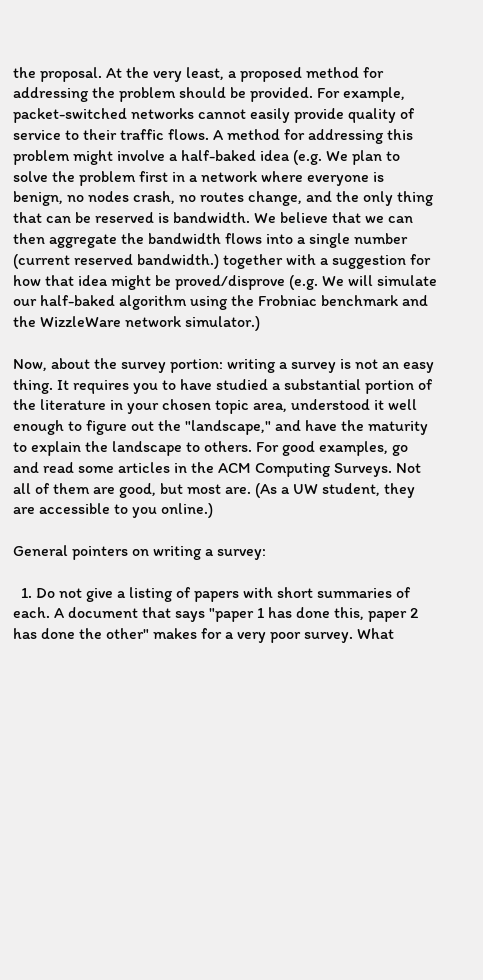the proposal. At the very least, a proposed method for addressing the problem should be provided. For example, packet-switched networks cannot easily provide quality of service to their traffic flows. A method for addressing this problem might involve a half-baked idea (e.g. We plan to solve the problem first in a network where everyone is benign, no nodes crash, no routes change, and the only thing that can be reserved is bandwidth. We believe that we can then aggregate the bandwidth flows into a single number (current reserved bandwidth.) together with a suggestion for how that idea might be proved/disprove (e.g. We will simulate our half-baked algorithm using the Frobniac benchmark and the WizzleWare network simulator.)

Now, about the survey portion: writing a survey is not an easy thing. It requires you to have studied a substantial portion of the literature in your chosen topic area, understood it well enough to figure out the "landscape," and have the maturity to explain the landscape to others. For good examples, go and read some articles in the ACM Computing Surveys. Not all of them are good, but most are. (As a UW student, they are accessible to you online.)

General pointers on writing a survey:

  1. Do not give a listing of papers with short summaries of each. A document that says "paper 1 has done this, paper 2 has done the other" makes for a very poor survey. What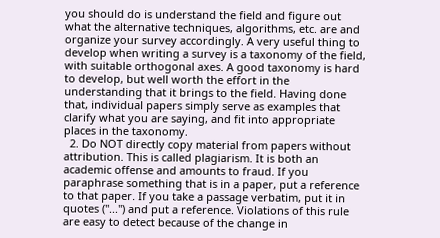you should do is understand the field and figure out what the alternative techniques, algorithms, etc. are and organize your survey accordingly. A very useful thing to develop when writing a survey is a taxonomy of the field, with suitable orthogonal axes. A good taxonomy is hard to develop, but well worth the effort in the understanding that it brings to the field. Having done that, individual papers simply serve as examples that clarify what you are saying, and fit into appropriate places in the taxonomy.
  2. Do NOT directly copy material from papers without attribution. This is called plagiarism. It is both an academic offense and amounts to fraud. If you paraphrase something that is in a paper, put a reference to that paper. If you take a passage verbatim, put it in quotes ("...") and put a reference. Violations of this rule are easy to detect because of the change in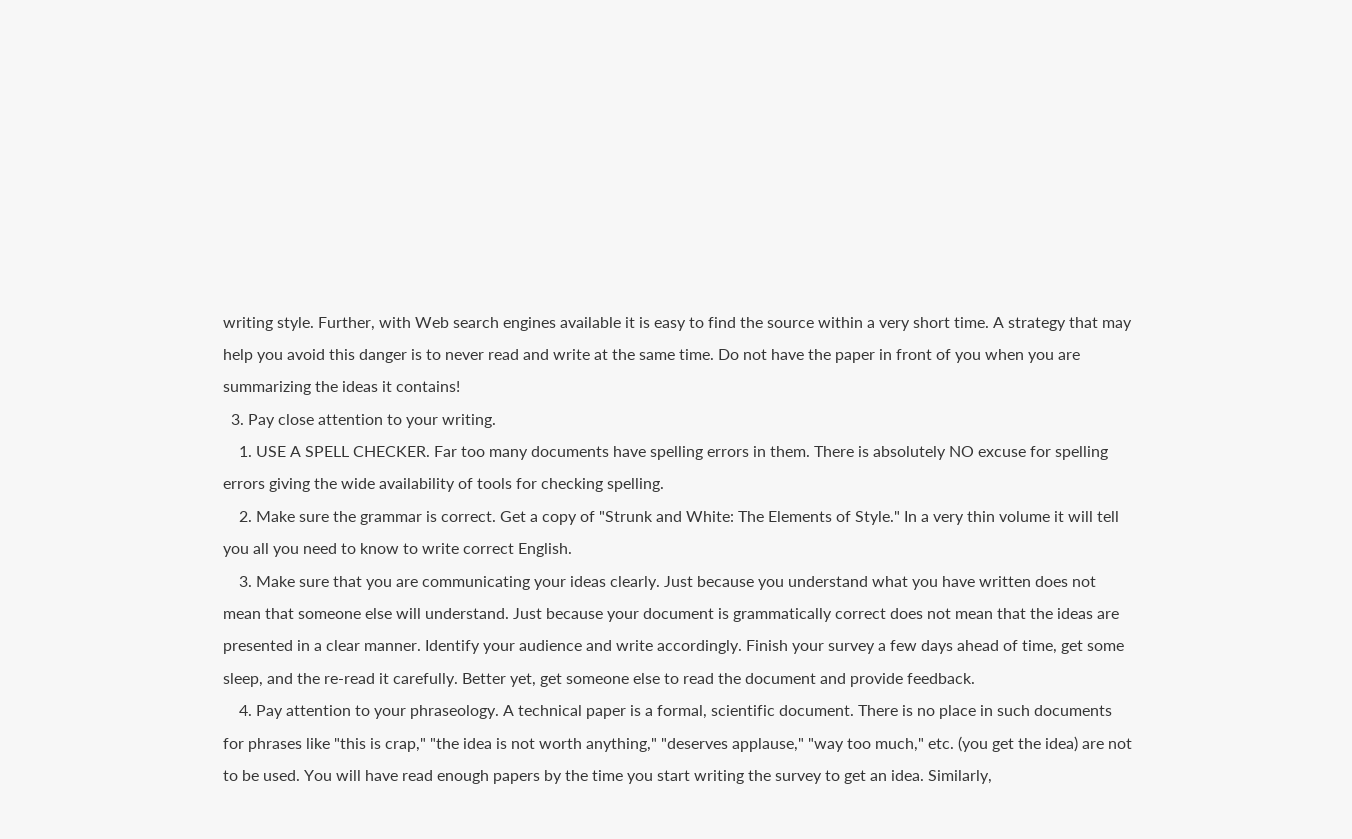writing style. Further, with Web search engines available it is easy to find the source within a very short time. A strategy that may help you avoid this danger is to never read and write at the same time. Do not have the paper in front of you when you are summarizing the ideas it contains!
  3. Pay close attention to your writing.
    1. USE A SPELL CHECKER. Far too many documents have spelling errors in them. There is absolutely NO excuse for spelling errors giving the wide availability of tools for checking spelling.
    2. Make sure the grammar is correct. Get a copy of "Strunk and White: The Elements of Style." In a very thin volume it will tell you all you need to know to write correct English.
    3. Make sure that you are communicating your ideas clearly. Just because you understand what you have written does not mean that someone else will understand. Just because your document is grammatically correct does not mean that the ideas are presented in a clear manner. Identify your audience and write accordingly. Finish your survey a few days ahead of time, get some sleep, and the re-read it carefully. Better yet, get someone else to read the document and provide feedback.
    4. Pay attention to your phraseology. A technical paper is a formal, scientific document. There is no place in such documents for phrases like "this is crap," "the idea is not worth anything," "deserves applause," "way too much," etc. (you get the idea) are not to be used. You will have read enough papers by the time you start writing the survey to get an idea. Similarly,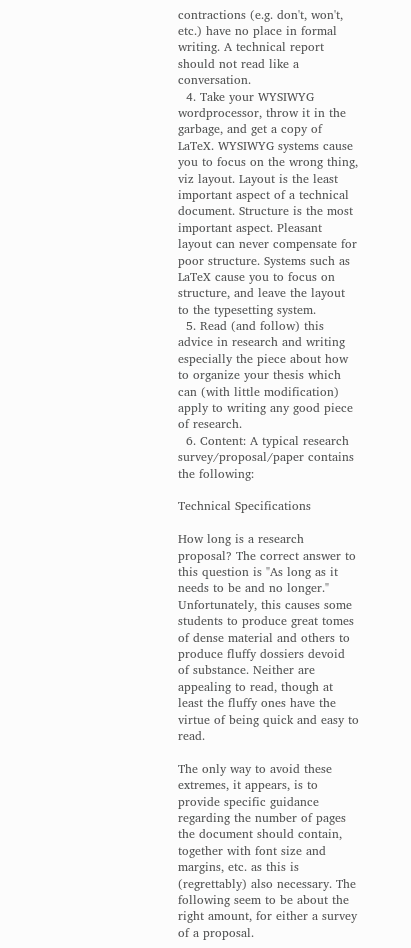contractions (e.g. don't, won't, etc.) have no place in formal writing. A technical report should not read like a conversation.
  4. Take your WYSIWYG wordprocessor, throw it in the garbage, and get a copy of LaTeX. WYSIWYG systems cause you to focus on the wrong thing, viz layout. Layout is the least important aspect of a technical document. Structure is the most important aspect. Pleasant layout can never compensate for poor structure. Systems such as LaTeX cause you to focus on structure, and leave the layout to the typesetting system.
  5. Read (and follow) this advice in research and writing especially the piece about how to organize your thesis which can (with little modification) apply to writing any good piece of research.
  6. Content: A typical research survey/proposal/paper contains the following:

Technical Specifications

How long is a research proposal? The correct answer to this question is "As long as it needs to be and no longer." Unfortunately, this causes some students to produce great tomes of dense material and others to produce fluffy dossiers devoid of substance. Neither are appealing to read, though at least the fluffy ones have the virtue of being quick and easy to read.

The only way to avoid these extremes, it appears, is to provide specific guidance regarding the number of pages the document should contain, together with font size and margins, etc. as this is (regrettably) also necessary. The following seem to be about the right amount, for either a survey of a proposal.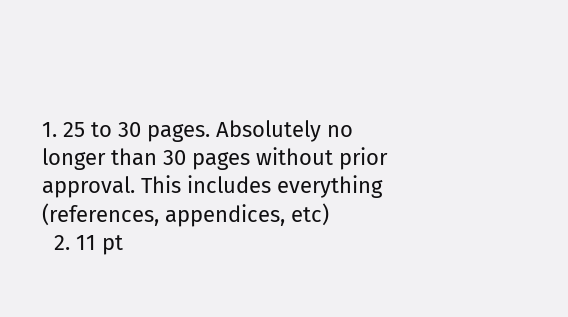1. 25 to 30 pages. Absolutely no longer than 30 pages without prior approval. This includes everything (references, appendices, etc)
  2. 11 pt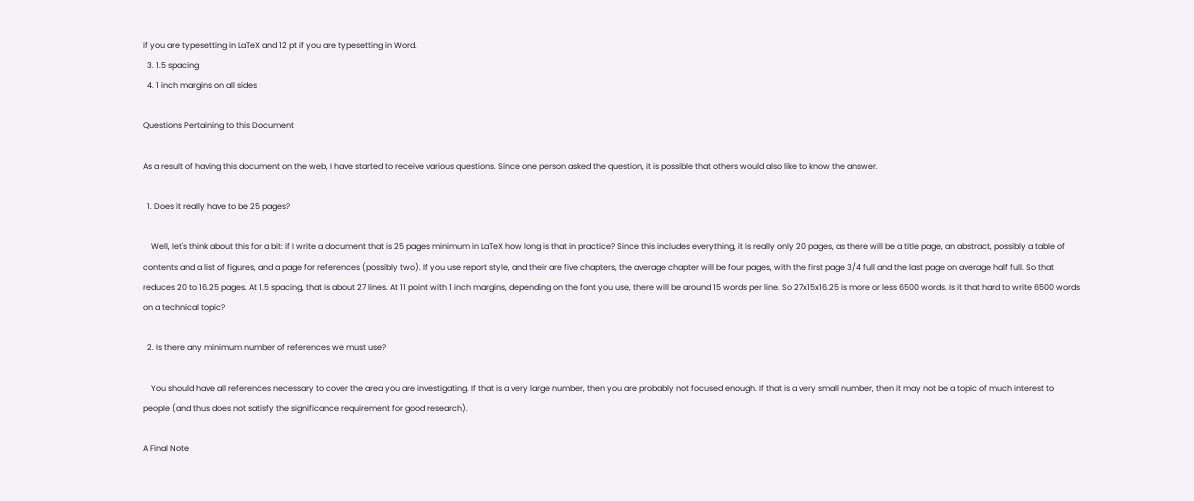if you are typesetting in LaTeX and 12 pt if you are typesetting in Word.
  3. 1.5 spacing
  4. 1 inch margins on all sides

Questions Pertaining to this Document

As a result of having this document on the web, I have started to receive various questions. Since one person asked the question, it is possible that others would also like to know the answer.

  1. Does it really have to be 25 pages?

    Well, let's think about this for a bit: if I write a document that is 25 pages minimum in LaTeX how long is that in practice? Since this includes everything, it is really only 20 pages, as there will be a title page, an abstract, possibly a table of contents and a list of figures, and a page for references (possibly two). If you use report style, and their are five chapters, the average chapter will be four pages, with the first page 3/4 full and the last page on average half full. So that reduces 20 to 16.25 pages. At 1.5 spacing, that is about 27 lines. At 11 point with 1 inch margins, depending on the font you use, there will be around 15 words per line. So 27x15x16.25 is more or less 6500 words. Is it that hard to write 6500 words on a technical topic?

  2. Is there any minimum number of references we must use?

    You should have all references necessary to cover the area you are investigating. If that is a very large number, then you are probably not focused enough. If that is a very small number, then it may not be a topic of much interest to people (and thus does not satisfy the significance requirement for good research).

A Final Note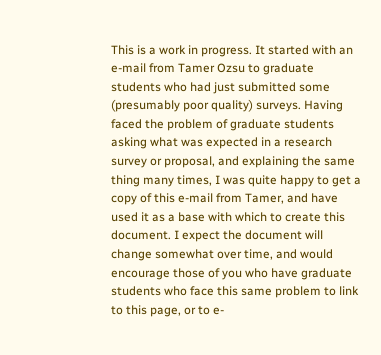This is a work in progress. It started with an e-mail from Tamer Ozsu to graduate students who had just submitted some (presumably poor quality) surveys. Having faced the problem of graduate students asking what was expected in a research survey or proposal, and explaining the same thing many times, I was quite happy to get a copy of this e-mail from Tamer, and have used it as a base with which to create this document. I expect the document will change somewhat over time, and would encourage those of you who have graduate students who face this same problem to link to this page, or to e-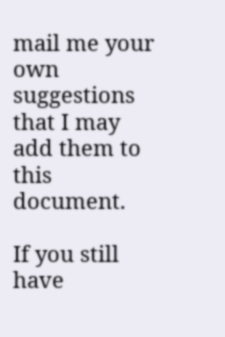mail me your own suggestions that I may add them to this document.

If you still have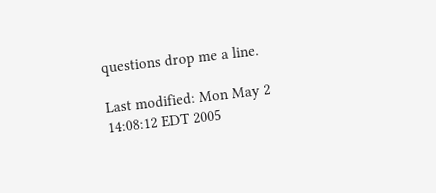questions drop me a line.

Last modified: Mon May 2 14:08:12 EDT 2005